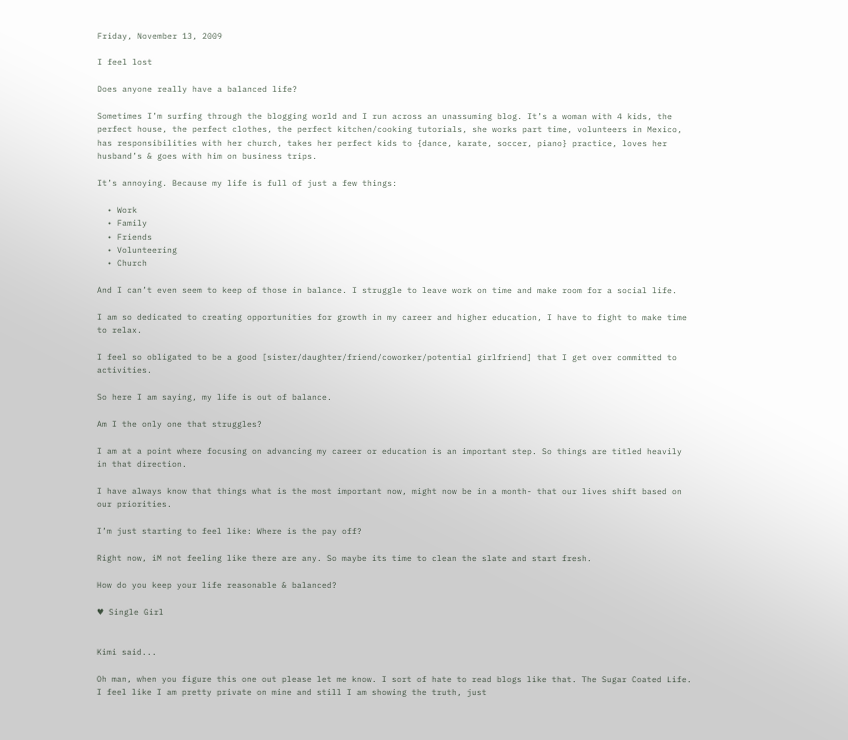Friday, November 13, 2009

I feel lost

Does anyone really have a balanced life?

Sometimes I’m surfing through the blogging world and I run across an unassuming blog. It’s a woman with 4 kids, the perfect house, the perfect clothes, the perfect kitchen/cooking tutorials, she works part time, volunteers in Mexico, has responsibilities with her church, takes her perfect kids to {dance, karate, soccer, piano} practice, loves her husband’s & goes with him on business trips.

It’s annoying. Because my life is full of just a few things:

  • Work
  • Family
  • Friends
  • Volunteering
  • Church

And I can’t even seem to keep of those in balance. I struggle to leave work on time and make room for a social life.

I am so dedicated to creating opportunities for growth in my career and higher education, I have to fight to make time to relax.

I feel so obligated to be a good [sister/daughter/friend/coworker/potential girlfriend] that I get over committed to activities.

So here I am saying, my life is out of balance.

Am I the only one that struggles?

I am at a point where focusing on advancing my career or education is an important step. So things are titled heavily in that direction.

I have always know that things what is the most important now, might now be in a month- that our lives shift based on our priorities.

I’m just starting to feel like: Where is the pay off?

Right now, iM not feeling like there are any. So maybe its time to clean the slate and start fresh.

How do you keep your life reasonable & balanced?

♥ Single Girl


Kimi said...

Oh man, when you figure this one out please let me know. I sort of hate to read blogs like that. The Sugar Coated Life. I feel like I am pretty private on mine and still I am showing the truth, just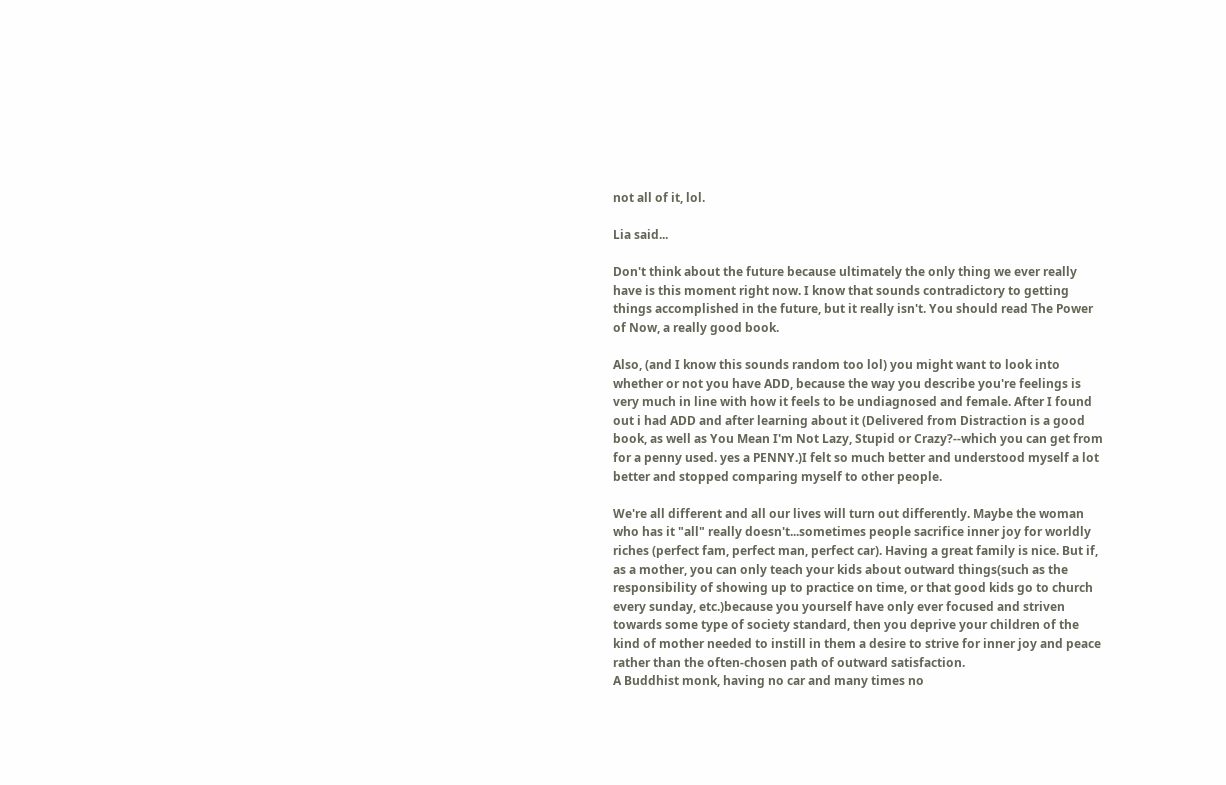not all of it, lol.

Lia said...

Don't think about the future because ultimately the only thing we ever really have is this moment right now. I know that sounds contradictory to getting things accomplished in the future, but it really isn't. You should read The Power of Now, a really good book.

Also, (and I know this sounds random too lol) you might want to look into whether or not you have ADD, because the way you describe you're feelings is very much in line with how it feels to be undiagnosed and female. After I found out i had ADD and after learning about it (Delivered from Distraction is a good book, as well as You Mean I'm Not Lazy, Stupid or Crazy?--which you can get from for a penny used. yes a PENNY.)I felt so much better and understood myself a lot better and stopped comparing myself to other people.

We're all different and all our lives will turn out differently. Maybe the woman who has it "all" really doesn't...sometimes people sacrifice inner joy for worldly riches (perfect fam, perfect man, perfect car). Having a great family is nice. But if, as a mother, you can only teach your kids about outward things(such as the responsibility of showing up to practice on time, or that good kids go to church every sunday, etc.)because you yourself have only ever focused and striven towards some type of society standard, then you deprive your children of the kind of mother needed to instill in them a desire to strive for inner joy and peace rather than the often-chosen path of outward satisfaction.
A Buddhist monk, having no car and many times no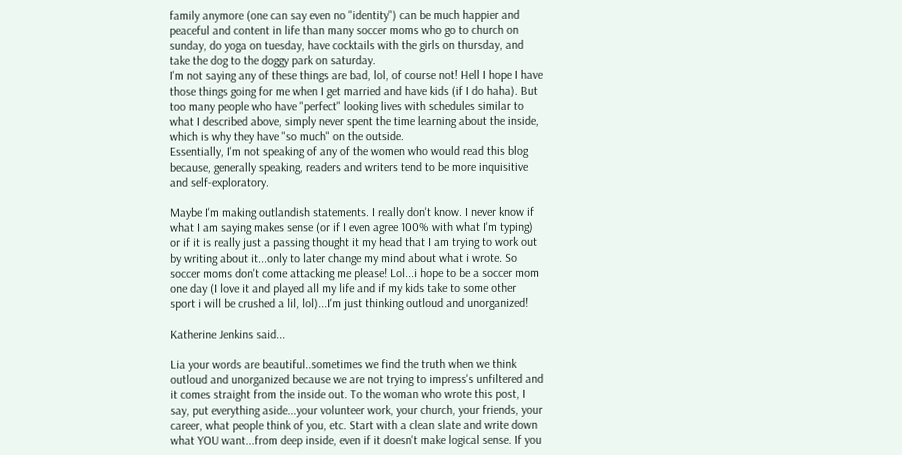family anymore (one can say even no "identity") can be much happier and peaceful and content in life than many soccer moms who go to church on sunday, do yoga on tuesday, have cocktails with the girls on thursday, and take the dog to the doggy park on saturday.
I'm not saying any of these things are bad, lol, of course not! Hell I hope I have those things going for me when I get married and have kids (if I do haha). But too many people who have "perfect" looking lives with schedules similar to what I described above, simply never spent the time learning about the inside, which is why they have "so much" on the outside.
Essentially, I'm not speaking of any of the women who would read this blog because, generally speaking, readers and writers tend to be more inquisitive and self-exploratory.

Maybe I'm making outlandish statements. I really don't know. I never know if what I am saying makes sense (or if I even agree 100% with what I'm typing) or if it is really just a passing thought it my head that I am trying to work out by writing about it...only to later change my mind about what i wrote. So soccer moms don't come attacking me please! Lol...i hope to be a soccer mom one day (I love it and played all my life and if my kids take to some other sport i will be crushed a lil, lol)...I'm just thinking outloud and unorganized!

Katherine Jenkins said...

Lia your words are beautiful..sometimes we find the truth when we think outloud and unorganized because we are not trying to impress's unfiltered and it comes straight from the inside out. To the woman who wrote this post, I say, put everything aside...your volunteer work, your church, your friends, your career, what people think of you, etc. Start with a clean slate and write down what YOU want...from deep inside, even if it doesn't make logical sense. If you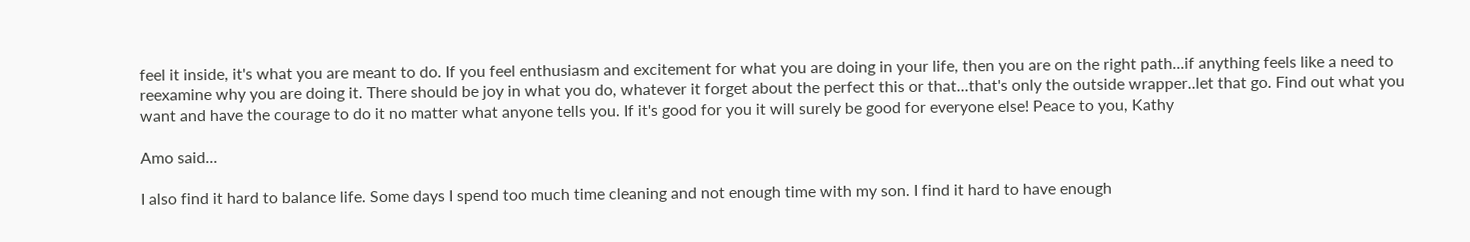feel it inside, it's what you are meant to do. If you feel enthusiasm and excitement for what you are doing in your life, then you are on the right path...if anything feels like a need to reexamine why you are doing it. There should be joy in what you do, whatever it forget about the perfect this or that...that's only the outside wrapper..let that go. Find out what you want and have the courage to do it no matter what anyone tells you. If it's good for you it will surely be good for everyone else! Peace to you, Kathy

Amo said...

I also find it hard to balance life. Some days I spend too much time cleaning and not enough time with my son. I find it hard to have enough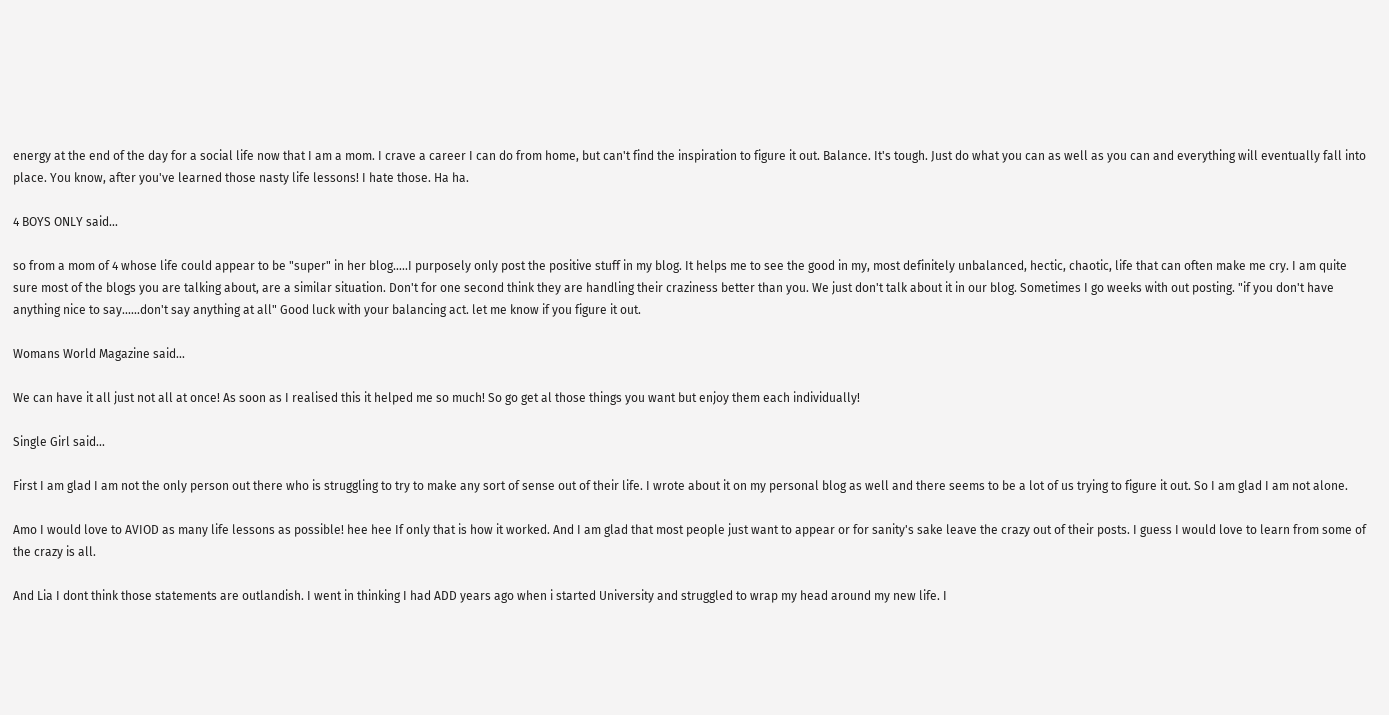energy at the end of the day for a social life now that I am a mom. I crave a career I can do from home, but can't find the inspiration to figure it out. Balance. It's tough. Just do what you can as well as you can and everything will eventually fall into place. You know, after you've learned those nasty life lessons! I hate those. Ha ha.

4 BOYS ONLY said...

so from a mom of 4 whose life could appear to be "super" in her blog.....I purposely only post the positive stuff in my blog. It helps me to see the good in my, most definitely unbalanced, hectic, chaotic, life that can often make me cry. I am quite sure most of the blogs you are talking about, are a similar situation. Don't for one second think they are handling their craziness better than you. We just don't talk about it in our blog. Sometimes I go weeks with out posting. "if you don't have anything nice to say......don't say anything at all" Good luck with your balancing act. let me know if you figure it out.

Womans World Magazine said...

We can have it all just not all at once! As soon as I realised this it helped me so much! So go get al those things you want but enjoy them each individually!

Single Girl said...

First I am glad I am not the only person out there who is struggling to try to make any sort of sense out of their life. I wrote about it on my personal blog as well and there seems to be a lot of us trying to figure it out. So I am glad I am not alone.

Amo I would love to AVIOD as many life lessons as possible! hee hee If only that is how it worked. And I am glad that most people just want to appear or for sanity's sake leave the crazy out of their posts. I guess I would love to learn from some of the crazy is all.

And Lia I dont think those statements are outlandish. I went in thinking I had ADD years ago when i started University and struggled to wrap my head around my new life. I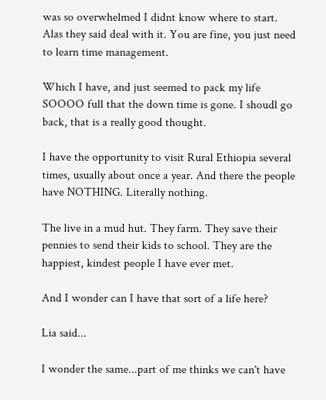was so overwhelmed I didnt know where to start. Alas they said deal with it. You are fine, you just need to learn time management.

Which I have, and just seemed to pack my life SOOOO full that the down time is gone. I shoudl go back, that is a really good thought.

I have the opportunity to visit Rural Ethiopia several times, usually about once a year. And there the people have NOTHING. Literally nothing.

The live in a mud hut. They farm. They save their pennies to send their kids to school. They are the happiest, kindest people I have ever met.

And I wonder can I have that sort of a life here?

Lia said...

I wonder the same...part of me thinks we can't have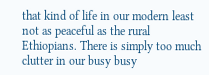that kind of life in our modern least not as peaceful as the rural Ethiopians. There is simply too much clutter in our busy busy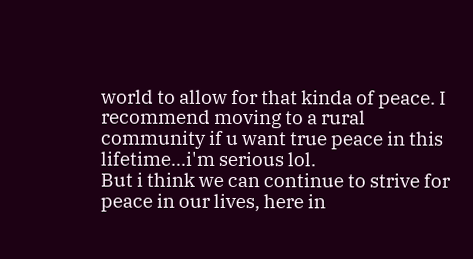world to allow for that kinda of peace. I recommend moving to a rural community if u want true peace in this lifetime...i'm serious lol.
But i think we can continue to strive for peace in our lives, here in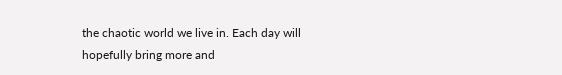the chaotic world we live in. Each day will hopefully bring more and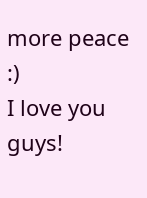more peace :)
I love you guys!